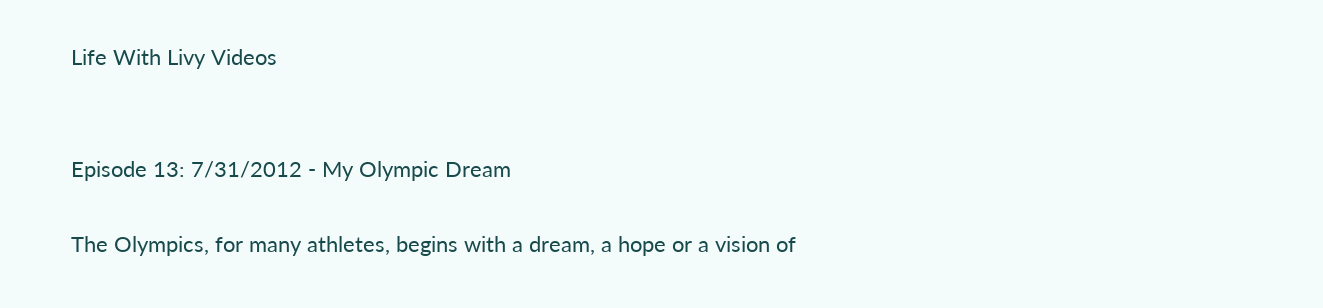Life With Livy Videos


Episode 13: 7/31/2012 - My Olympic Dream

The Olympics, for many athletes, begins with a dream, a hope or a vision of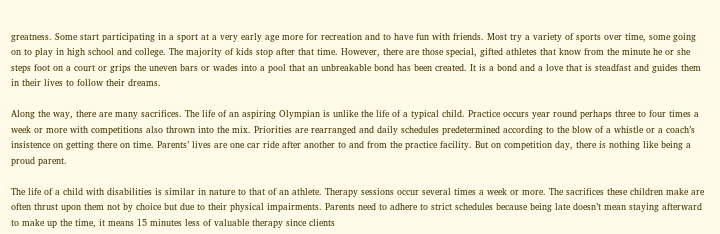greatness. Some start participating in a sport at a very early age more for recreation and to have fun with friends. Most try a variety of sports over time, some going on to play in high school and college. The majority of kids stop after that time. However, there are those special, gifted athletes that know from the minute he or she steps foot on a court or grips the uneven bars or wades into a pool that an unbreakable bond has been created. It is a bond and a love that is steadfast and guides them in their lives to follow their dreams.

Along the way, there are many sacrifices. The life of an aspiring Olympian is unlike the life of a typical child. Practice occurs year round perhaps three to four times a week or more with competitions also thrown into the mix. Priorities are rearranged and daily schedules predetermined according to the blow of a whistle or a coach’s insistence on getting there on time. Parents’ lives are one car ride after another to and from the practice facility. But on competition day, there is nothing like being a proud parent.

The life of a child with disabilities is similar in nature to that of an athlete. Therapy sessions occur several times a week or more. The sacrifices these children make are often thrust upon them not by choice but due to their physical impairments. Parents need to adhere to strict schedules because being late doesn’t mean staying afterward to make up the time, it means 15 minutes less of valuable therapy since clients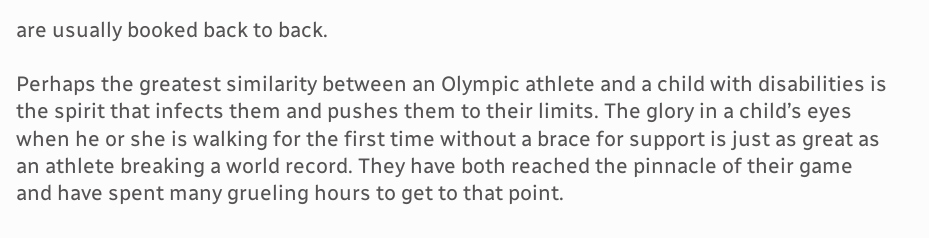are usually booked back to back.

Perhaps the greatest similarity between an Olympic athlete and a child with disabilities is the spirit that infects them and pushes them to their limits. The glory in a child’s eyes when he or she is walking for the first time without a brace for support is just as great as an athlete breaking a world record. They have both reached the pinnacle of their game and have spent many grueling hours to get to that point.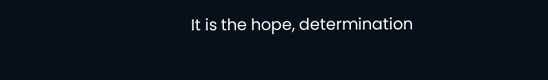It is the hope, determination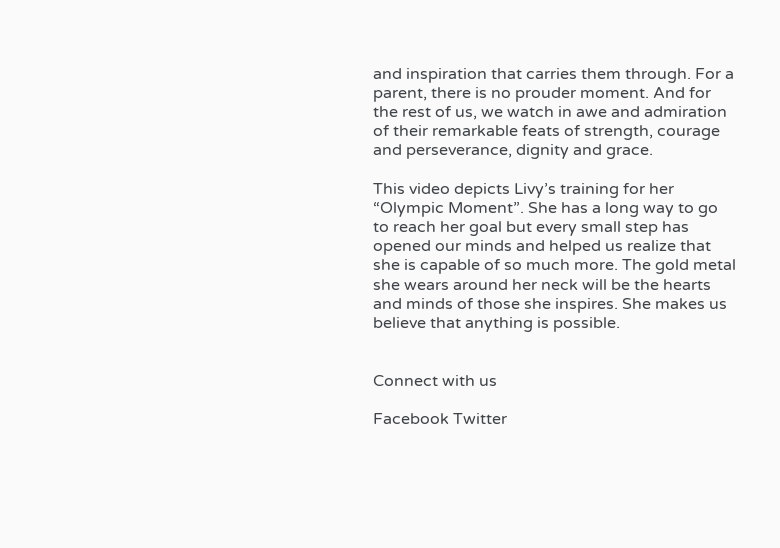and inspiration that carries them through. For a parent, there is no prouder moment. And for the rest of us, we watch in awe and admiration of their remarkable feats of strength, courage and perseverance, dignity and grace.

This video depicts Livy’s training for her “Olympic Moment”. She has a long way to go to reach her goal but every small step has opened our minds and helped us realize that she is capable of so much more. The gold metal she wears around her neck will be the hearts and minds of those she inspires. She makes us believe that anything is possible.


Connect with us

Facebook Twitter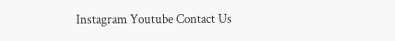Instagram Youtube Contact Us